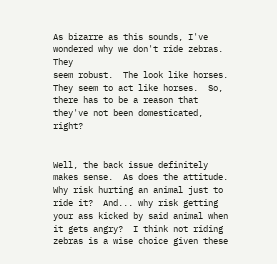As bizarre as this sounds, I've wondered why we don't ride zebras.  They
seem robust.  The look like horses.  They seem to act like horses.  So,
there has to be a reason that they've not been domesticated, right?


Well, the back issue definitely makes sense.  As does the attitude.  Why risk hurting an animal just to ride it?  And... why risk getting your ass kicked by said animal when it gets angry?  I think not riding zebras is a wise choice given these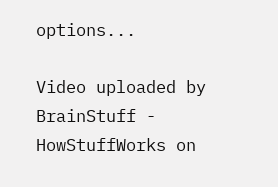options...

Video uploaded by BrainStuff - HowStuffWorks on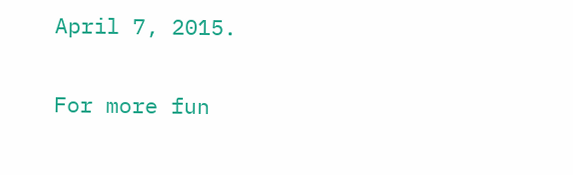April 7, 2015.

For more fun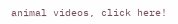animal videos, click here!